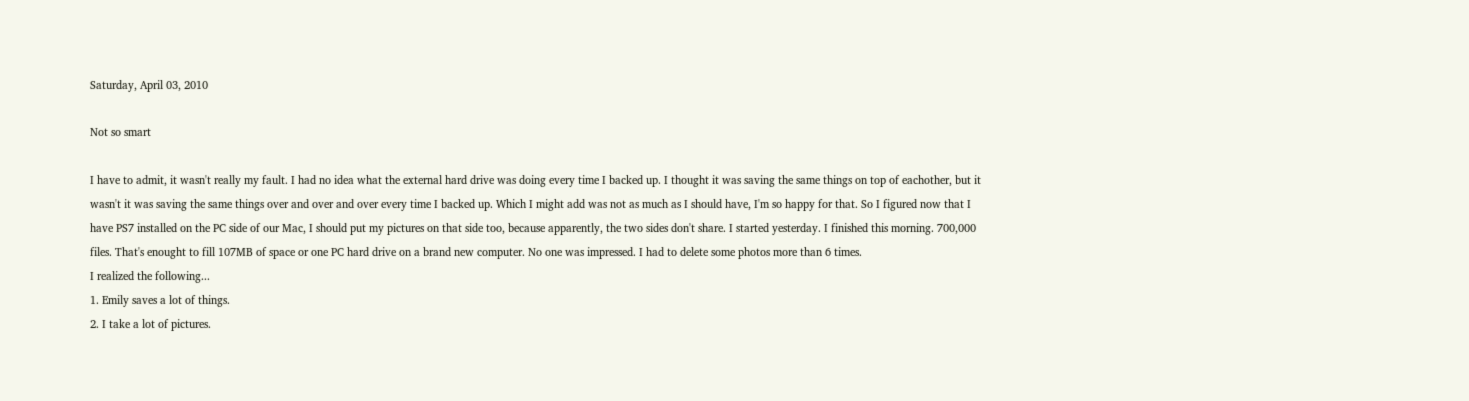Saturday, April 03, 2010

Not so smart

I have to admit, it wasn't really my fault. I had no idea what the external hard drive was doing every time I backed up. I thought it was saving the same things on top of eachother, but it wasn't it was saving the same things over and over and over every time I backed up. Which I might add was not as much as I should have, I'm so happy for that. So I figured now that I have PS7 installed on the PC side of our Mac, I should put my pictures on that side too, because apparently, the two sides don't share. I started yesterday. I finished this morning. 700,000 files. That's enought to fill 107MB of space or one PC hard drive on a brand new computer. No one was impressed. I had to delete some photos more than 6 times.
I realized the following...
1. Emily saves a lot of things.
2. I take a lot of pictures.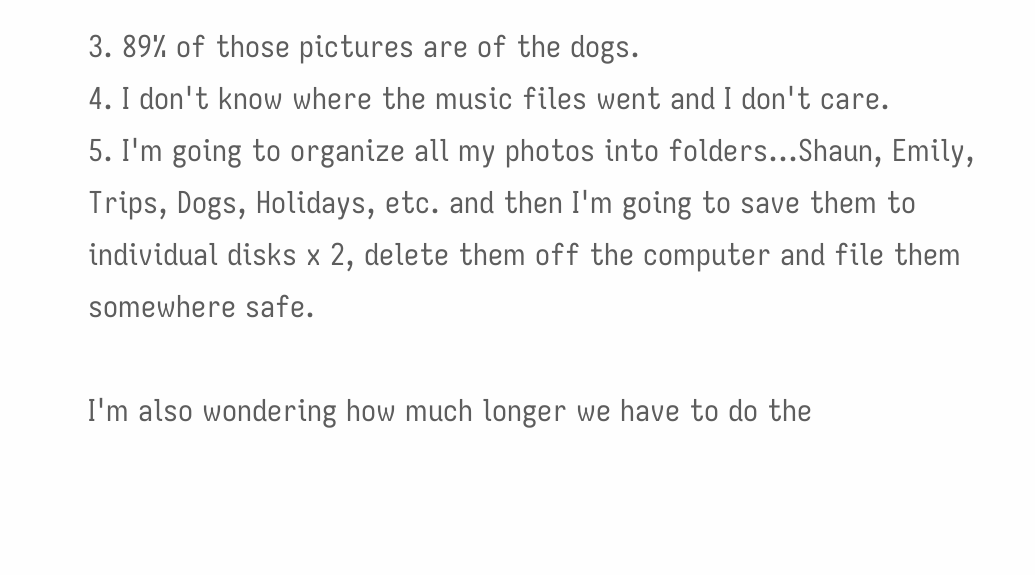3. 89% of those pictures are of the dogs.
4. I don't know where the music files went and I don't care.
5. I'm going to organize all my photos into folders...Shaun, Emily, Trips, Dogs, Holidays, etc. and then I'm going to save them to individual disks x 2, delete them off the computer and file them somewhere safe.

I'm also wondering how much longer we have to do the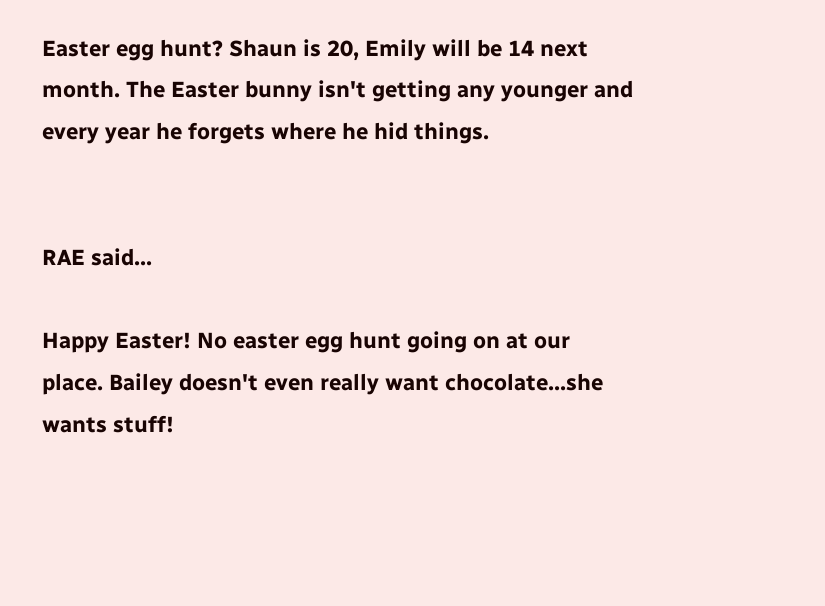Easter egg hunt? Shaun is 20, Emily will be 14 next month. The Easter bunny isn't getting any younger and every year he forgets where he hid things.


RAE said...

Happy Easter! No easter egg hunt going on at our place. Bailey doesn't even really want chocolate...she wants stuff!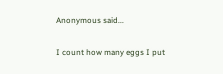Anonymous said...

I count how many eggs I put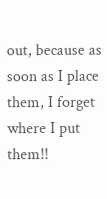out, because as soon as I place them, I forget where I put them!!